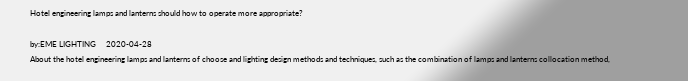Hotel engineering lamps and lanterns should how to operate more appropriate?

by:EME LIGHTING     2020-04-28
About the hotel engineering lamps and lanterns of choose and lighting design methods and techniques, such as the combination of lamps and lanterns collocation method,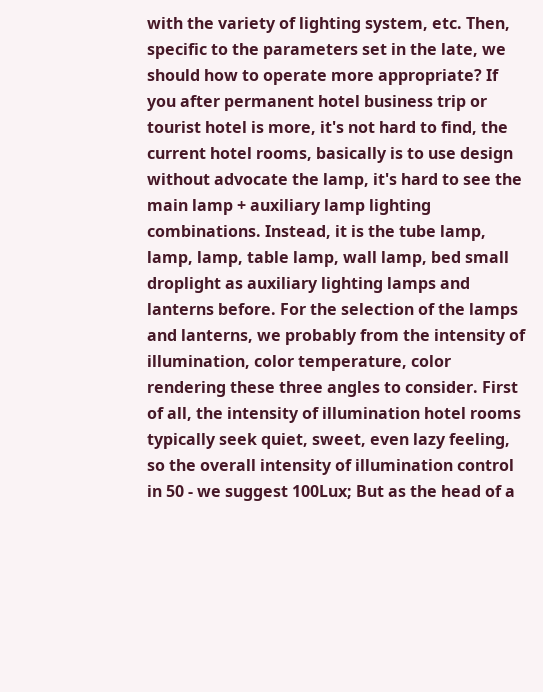with the variety of lighting system, etc. Then, specific to the parameters set in the late, we should how to operate more appropriate? If you after permanent hotel business trip or tourist hotel is more, it's not hard to find, the current hotel rooms, basically is to use design without advocate the lamp, it's hard to see the main lamp + auxiliary lamp lighting combinations. Instead, it is the tube lamp, lamp, lamp, table lamp, wall lamp, bed small droplight as auxiliary lighting lamps and lanterns before. For the selection of the lamps and lanterns, we probably from the intensity of illumination, color temperature, color rendering these three angles to consider. First of all, the intensity of illumination hotel rooms typically seek quiet, sweet, even lazy feeling, so the overall intensity of illumination control in 50 - we suggest 100Lux; But as the head of a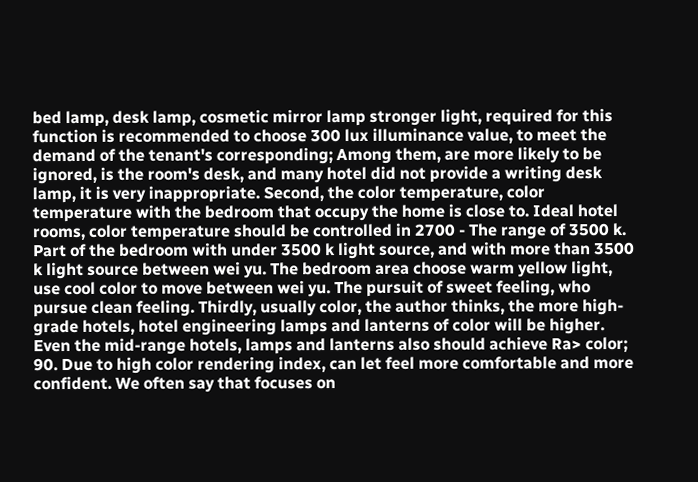bed lamp, desk lamp, cosmetic mirror lamp stronger light, required for this function is recommended to choose 300 lux illuminance value, to meet the demand of the tenant's corresponding; Among them, are more likely to be ignored, is the room's desk, and many hotel did not provide a writing desk lamp, it is very inappropriate. Second, the color temperature, color temperature with the bedroom that occupy the home is close to. Ideal hotel rooms, color temperature should be controlled in 2700 - The range of 3500 k. Part of the bedroom with under 3500 k light source, and with more than 3500 k light source between wei yu. The bedroom area choose warm yellow light, use cool color to move between wei yu. The pursuit of sweet feeling, who pursue clean feeling. Thirdly, usually color, the author thinks, the more high-grade hotels, hotel engineering lamps and lanterns of color will be higher. Even the mid-range hotels, lamps and lanterns also should achieve Ra> color; 90. Due to high color rendering index, can let feel more comfortable and more confident. We often say that focuses on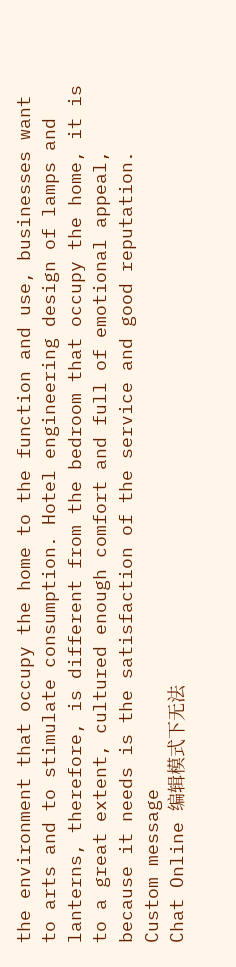the environment that occupy the home to the function and use, businesses want to arts and to stimulate consumption. Hotel engineering design of lamps and lanterns, therefore, is different from the bedroom that occupy the home, it is to a great extent, cultured enough comfort and full of emotional appeal, because it needs is the satisfaction of the service and good reputation.
Custom message
Chat Online 编辑模式下无法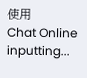使用
Chat Online inputting...